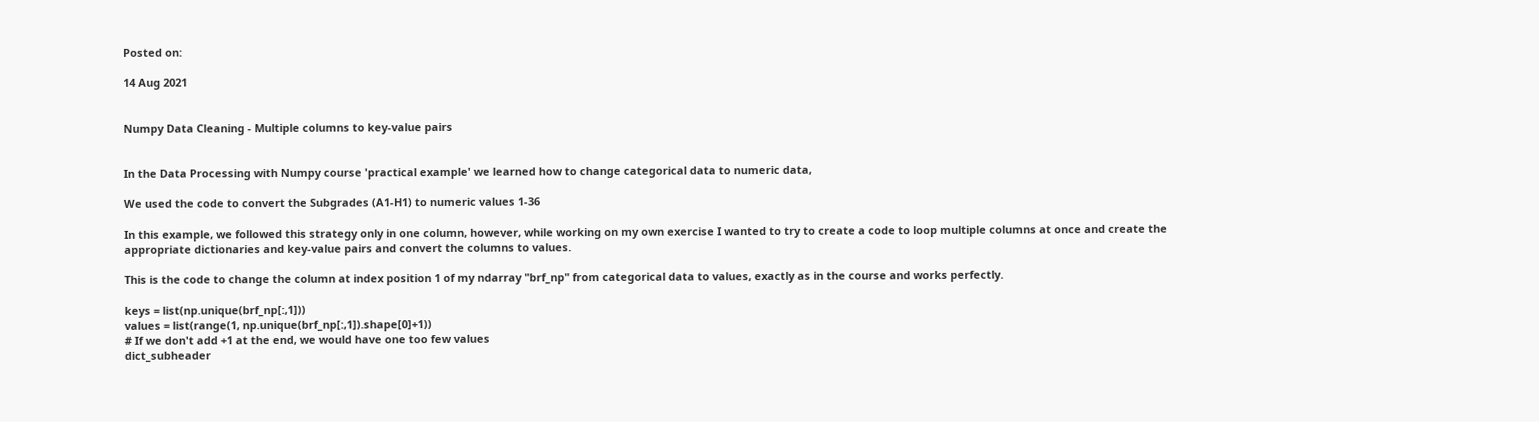Posted on:

14 Aug 2021


Numpy Data Cleaning - Multiple columns to key-value pairs


In the Data Processing with Numpy course 'practical example' we learned how to change categorical data to numeric data,

We used the code to convert the Subgrades (A1-H1) to numeric values 1-36

In this example, we followed this strategy only in one column, however, while working on my own exercise I wanted to try to create a code to loop multiple columns at once and create the appropriate dictionaries and key-value pairs and convert the columns to values.

This is the code to change the column at index position 1 of my ndarray "brf_np" from categorical data to values, exactly as in the course and works perfectly.

keys = list(np.unique(brf_np[:,1]))
values = list(range(1, np.unique(brf_np[:,1]).shape[0]+1))
# If we don't add +1 at the end, we would have one too few values
dict_subheader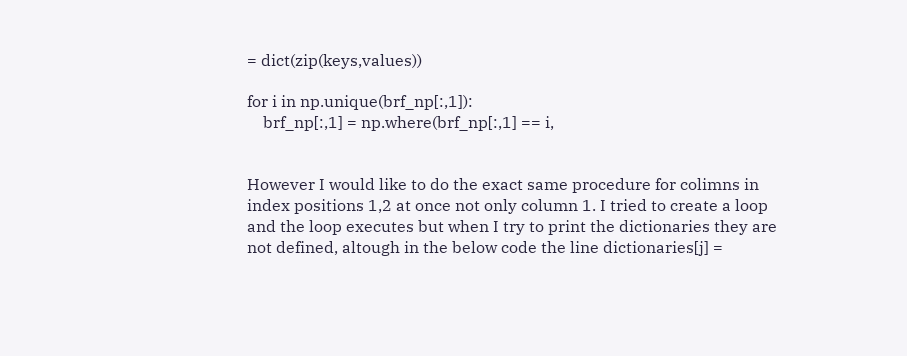= dict(zip(keys,values))

for i in np.unique(brf_np[:,1]):
    brf_np[:,1] = np.where(brf_np[:,1] == i,


However I would like to do the exact same procedure for colimns in index positions 1,2 at once not only column 1. I tried to create a loop and the loop executes but when I try to print the dictionaries they are not defined, altough in the below code the line dictionaries[j] =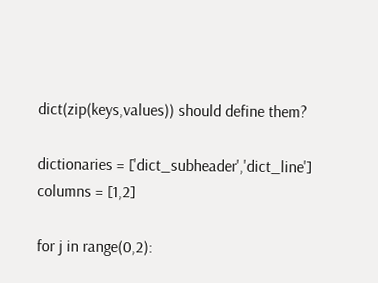dict(zip(keys,values)) should define them?

dictionaries = ['dict_subheader','dict_line']
columns = [1,2]

for j in range(0,2):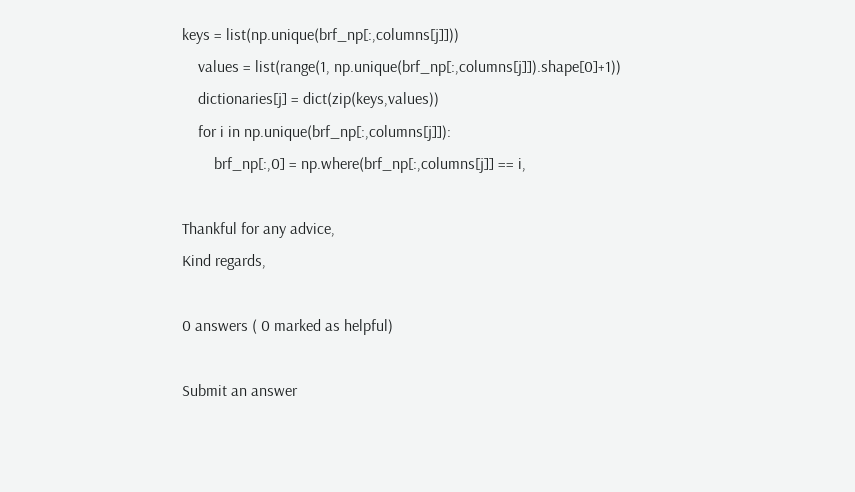keys = list(np.unique(brf_np[:,columns[j]]))
    values = list(range(1, np.unique(brf_np[:,columns[j]]).shape[0]+1))
    dictionaries[j] = dict(zip(keys,values))
    for i in np.unique(brf_np[:,columns[j]]):
        brf_np[:,0] = np.where(brf_np[:,columns[j]] == i,

Thankful for any advice,
Kind regards,

0 answers ( 0 marked as helpful)

Submit an answer